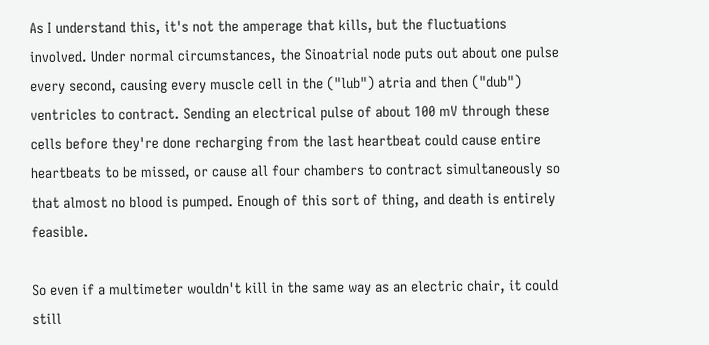As I understand this, it's not the amperage that kills, but the fluctuations involved. Under normal circumstances, the Sinoatrial node puts out about one pulse every second, causing every muscle cell in the ("lub") atria and then ("dub") ventricles to contract. Sending an electrical pulse of about 100 mV through these cells before they're done recharging from the last heartbeat could cause entire heartbeats to be missed, or cause all four chambers to contract simultaneously so that almost no blood is pumped. Enough of this sort of thing, and death is entirely feasible.

So even if a multimeter wouldn't kill in the same way as an electric chair, it could still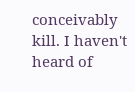conceivably kill. I haven't heard of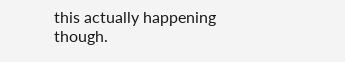this actually happening though.